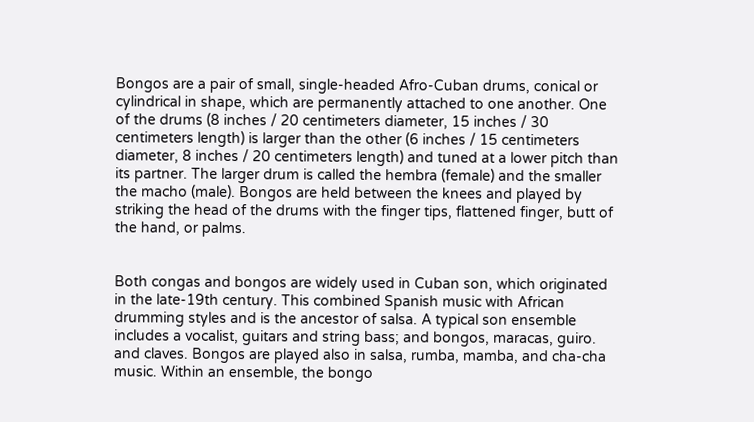Bongos are a pair of small, single-headed Afro-Cuban drums, conical or cylindrical in shape, which are permanently attached to one another. One of the drums (8 inches / 20 centimeters diameter, 15 inches / 30 centimeters length) is larger than the other (6 inches / 15 centimeters diameter, 8 inches / 20 centimeters length) and tuned at a lower pitch than its partner. The larger drum is called the hembra (female) and the smaller the macho (male). Bongos are held between the knees and played by striking the head of the drums with the finger tips, flattened finger, butt of the hand, or palms.


Both congas and bongos are widely used in Cuban son, which originated in the late-19th century. This combined Spanish music with African drumming styles and is the ancestor of salsa. A typical son ensemble includes a vocalist, guitars and string bass; and bongos, maracas, guiro. and claves. Bongos are played also in salsa, rumba, mamba, and cha-cha music. Within an ensemble, the bongo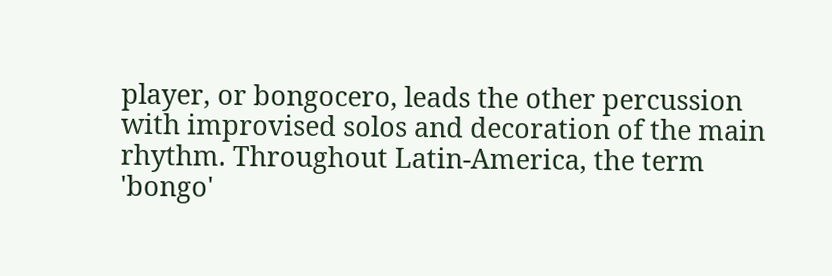player, or bongocero, leads the other percussion with improvised solos and decoration of the main rhythm. Throughout Latin-America, the term 'bongo'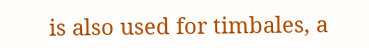is also used for timbales, a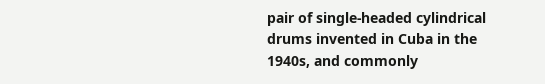pair of single-headed cylindrical drums invented in Cuba in the 1940s, and commonly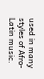used in many styles of Afro-Latin music.